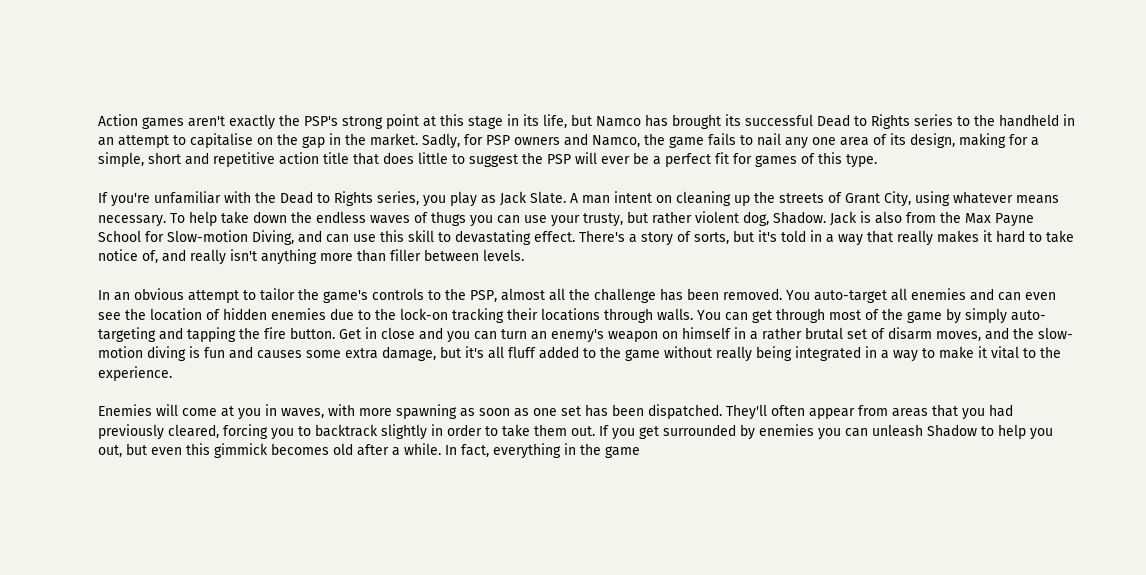Action games aren't exactly the PSP's strong point at this stage in its life, but Namco has brought its successful Dead to Rights series to the handheld in an attempt to capitalise on the gap in the market. Sadly, for PSP owners and Namco, the game fails to nail any one area of its design, making for a simple, short and repetitive action title that does little to suggest the PSP will ever be a perfect fit for games of this type.

If you're unfamiliar with the Dead to Rights series, you play as Jack Slate. A man intent on cleaning up the streets of Grant City, using whatever means necessary. To help take down the endless waves of thugs you can use your trusty, but rather violent dog, Shadow. Jack is also from the Max Payne School for Slow-motion Diving, and can use this skill to devastating effect. There's a story of sorts, but it's told in a way that really makes it hard to take notice of, and really isn't anything more than filler between levels.

In an obvious attempt to tailor the game's controls to the PSP, almost all the challenge has been removed. You auto-target all enemies and can even see the location of hidden enemies due to the lock-on tracking their locations through walls. You can get through most of the game by simply auto-targeting and tapping the fire button. Get in close and you can turn an enemy's weapon on himself in a rather brutal set of disarm moves, and the slow-motion diving is fun and causes some extra damage, but it's all fluff added to the game without really being integrated in a way to make it vital to the experience.

Enemies will come at you in waves, with more spawning as soon as one set has been dispatched. They'll often appear from areas that you had previously cleared, forcing you to backtrack slightly in order to take them out. If you get surrounded by enemies you can unleash Shadow to help you out, but even this gimmick becomes old after a while. In fact, everything in the game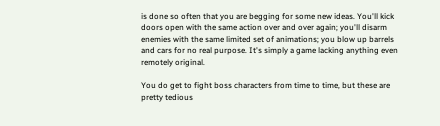is done so often that you are begging for some new ideas. You'll kick doors open with the same action over and over again; you'll disarm enemies with the same limited set of animations; you blow up barrels and cars for no real purpose. It's simply a game lacking anything even remotely original.

You do get to fight boss characters from time to time, but these are pretty tedious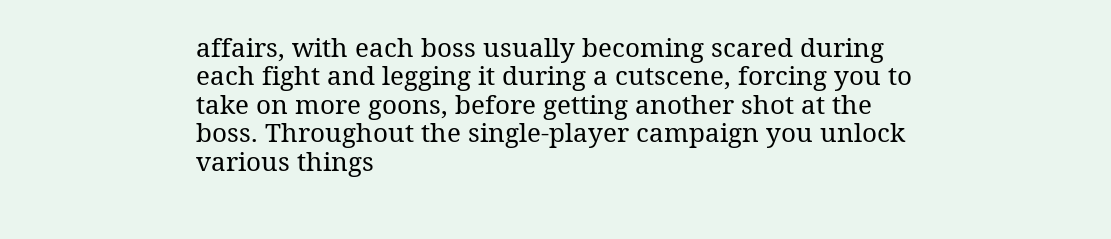affairs, with each boss usually becoming scared during each fight and legging it during a cutscene, forcing you to take on more goons, before getting another shot at the boss. Throughout the single-player campaign you unlock various things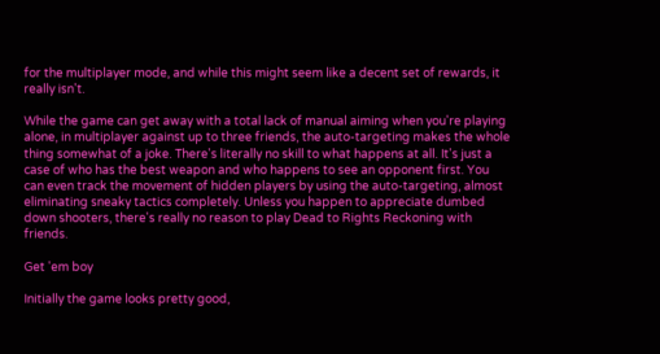for the multiplayer mode, and while this might seem like a decent set of rewards, it really isn't.

While the game can get away with a total lack of manual aiming when you're playing alone, in multiplayer against up to three friends, the auto-targeting makes the whole thing somewhat of a joke. There's literally no skill to what happens at all. It's just a case of who has the best weapon and who happens to see an opponent first. You can even track the movement of hidden players by using the auto-targeting, almost eliminating sneaky tactics completely. Unless you happen to appreciate dumbed down shooters, there's really no reason to play Dead to Rights Reckoning with friends.

Get 'em boy

Initially the game looks pretty good,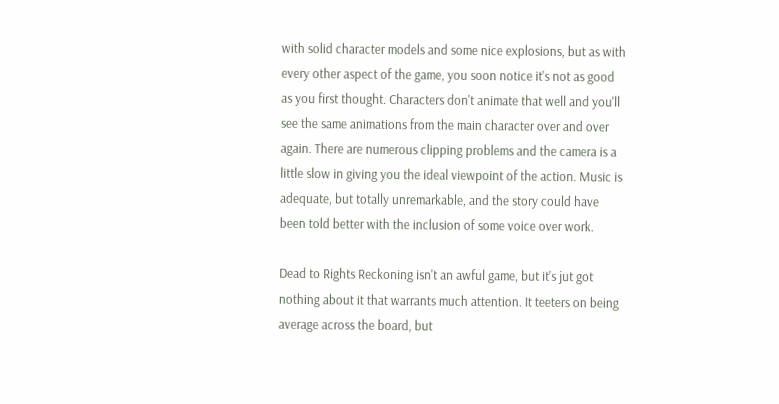with solid character models and some nice explosions, but as with every other aspect of the game, you soon notice it's not as good as you first thought. Characters don't animate that well and you'll see the same animations from the main character over and over again. There are numerous clipping problems and the camera is a little slow in giving you the ideal viewpoint of the action. Music is adequate, but totally unremarkable, and the story could have been told better with the inclusion of some voice over work.

Dead to Rights Reckoning isn't an awful game, but it's jut got nothing about it that warrants much attention. It teeters on being average across the board, but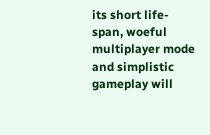its short life-span, woeful multiplayer mode and simplistic gameplay will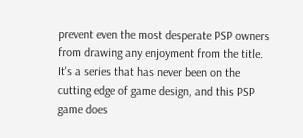prevent even the most desperate PSP owners from drawing any enjoyment from the title. It's a series that has never been on the cutting edge of game design, and this PSP game does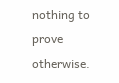nothing to prove otherwise.